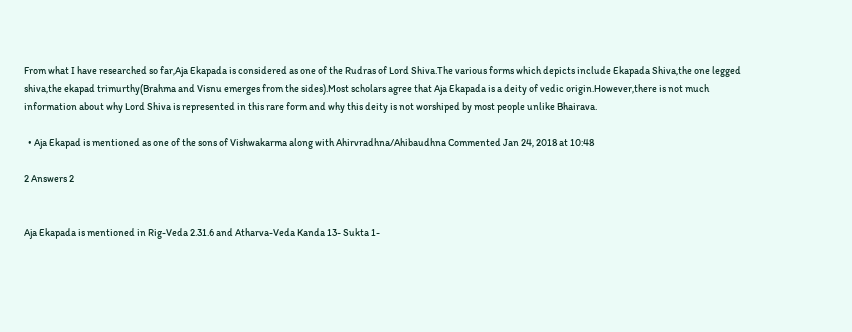From what I have researched so far,Aja Ekapada is considered as one of the Rudras of Lord Shiva.The various forms which depicts include Ekapada Shiva,the one legged shiva,the ekapad trimurthy(Brahma and Visnu emerges from the sides).Most scholars agree that Aja Ekapada is a deity of vedic origin.However,there is not much information about why Lord Shiva is represented in this rare form and why this deity is not worshiped by most people unlike Bhairava.

  • Aja Ekapad is mentioned as one of the sons of Vishwakarma along with Ahirvradhna/Ahibaudhna Commented Jan 24, 2018 at 10:48

2 Answers 2


Aja Ekapada is mentioned in Rig-Veda 2.31.6 and Atharva-Veda Kanda 13- Sukta 1-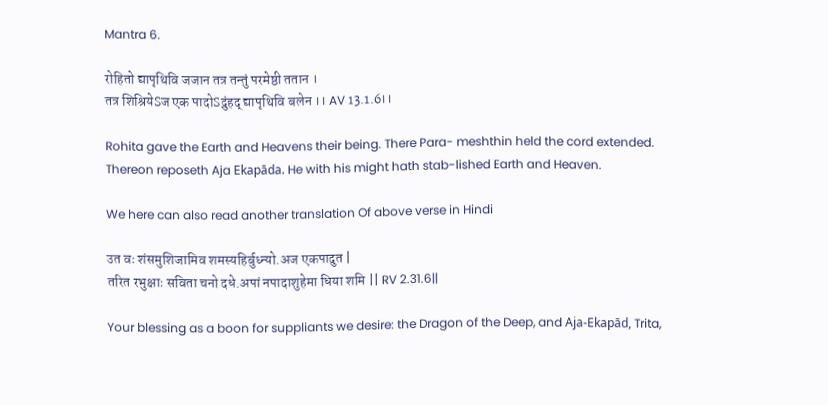Mantra 6.

रोहितो द्यापृथिवि जजान तत्र तन्तुं परमेष्ठी ततान ।
तत्र शिश्रियेSज एक पादोSद्रुंहद् द्यापृथिवि बलेन ।। AV 13.1.6।।

Rohita gave the Earth and Heavens their being. There Para- meshthin held the cord extended. Thereon reposeth Aja Ekapāda. He with his might hath stab-lished Earth and Heaven.

We here can also read another translation Of above verse in Hindi

उत वः शंसमुशिजामिव शमस्यहिर्बुध्न्यो.अज एकपादुत |
तरित रभुक्षाः सविता चनो दधे.अपां नपादाशुहेमा धिया शमि || RV 2.31.6||

Your blessing as a boon for suppliants we desire: the Dragon of the Deep, and Aja-Ekapād, Trita,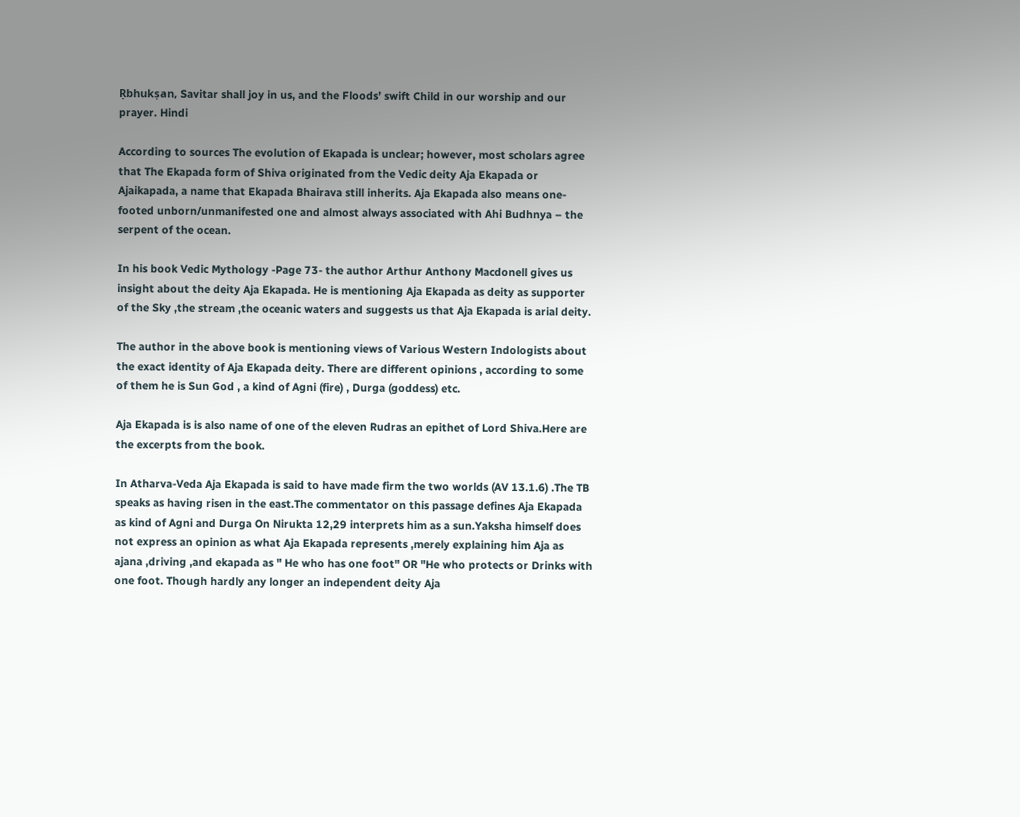Ṛbhukṣan, Savitar shall joy in us, and the Floods’ swift Child in our worship and our prayer. Hindi

According to sources The evolution of Ekapada is unclear; however, most scholars agree that The Ekapada form of Shiva originated from the Vedic deity Aja Ekapada or Ajaikapada, a name that Ekapada Bhairava still inherits. Aja Ekapada also means one-footed unborn/unmanifested one and almost always associated with Ahi Budhnya – the serpent of the ocean.

In his book Vedic Mythology -Page 73- the author Arthur Anthony Macdonell gives us insight about the deity Aja Ekapada. He is mentioning Aja Ekapada as deity as supporter of the Sky ,the stream ,the oceanic waters and suggests us that Aja Ekapada is arial deity.

The author in the above book is mentioning views of Various Western Indologists about the exact identity of Aja Ekapada deity. There are different opinions , according to some of them he is Sun God , a kind of Agni (fire) , Durga (goddess) etc.

Aja Ekapada is is also name of one of the eleven Rudras an epithet of Lord Shiva.Here are the excerpts from the book.

In Atharva-Veda Aja Ekapada is said to have made firm the two worlds (AV 13.1.6) .The TB speaks as having risen in the east.The commentator on this passage defines Aja Ekapada as kind of Agni and Durga On Nirukta 12,29 interprets him as a sun.Yaksha himself does not express an opinion as what Aja Ekapada represents ,merely explaining him Aja as ajana ,driving ,and ekapada as " He who has one foot" OR "He who protects or Drinks with one foot. Though hardly any longer an independent deity Aja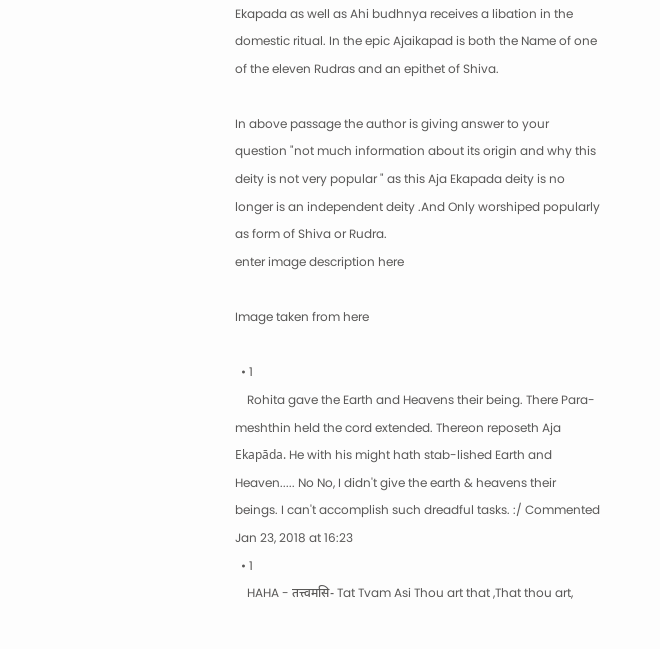Ekapada as well as Ahi budhnya receives a libation in the domestic ritual. In the epic Ajaikapad is both the Name of one of the eleven Rudras and an epithet of Shiva.

In above passage the author is giving answer to your question "not much information about its origin and why this deity is not very popular " as this Aja Ekapada deity is no longer is an independent deity .And Only worshiped popularly as form of Shiva or Rudra.
enter image description here

Image taken from here

  • 1
    Rohita gave the Earth and Heavens their being. There Para- meshthin held the cord extended. Thereon reposeth Aja Ekapāda. He with his might hath stab-lished Earth and Heaven..... No No, I didn't give the earth & heavens their beings. I can't accomplish such dreadful tasks. :/ Commented Jan 23, 2018 at 16:23
  • 1
    HAHA - तत्त्वमसि- Tat Tvam Asi Thou art that ,That thou art,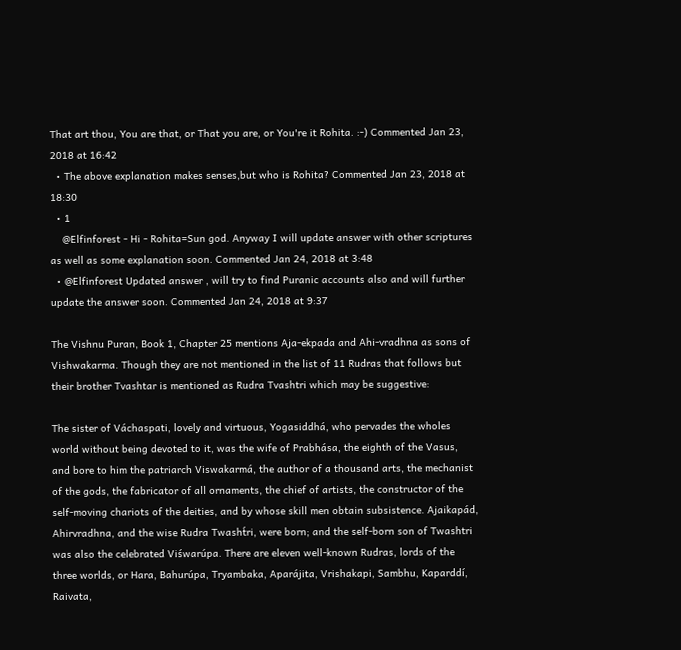That art thou, You are that, or That you are, or You're it Rohita. :-) Commented Jan 23, 2018 at 16:42
  • The above explanation makes senses,but who is Rohita? Commented Jan 23, 2018 at 18:30
  • 1
    @Elfinforest - Hi - Rohita=Sun god. Anyway I will update answer with other scriptures as well as some explanation soon. Commented Jan 24, 2018 at 3:48
  • @Elfinforest Updated answer , will try to find Puranic accounts also and will further update the answer soon. Commented Jan 24, 2018 at 9:37

The Vishnu Puran, Book 1, Chapter 25 mentions Aja-ekpada and Ahi-vradhna as sons of Vishwakarma. Though they are not mentioned in the list of 11 Rudras that follows but their brother Tvashtar is mentioned as Rudra Tvashtri which may be suggestive:

The sister of Váchaspati, lovely and virtuous, Yogasiddhá, who pervades the wholes world without being devoted to it, was the wife of Prabhása, the eighth of the Vasus, and bore to him the patriarch Viswakarmá, the author of a thousand arts, the mechanist of the gods, the fabricator of all ornaments, the chief of artists, the constructor of the self-moving chariots of the deities, and by whose skill men obtain subsistence. Ajaikapád, Ahirvradhna, and the wise Rudra Twasht́ri, were born; and the self-born son of Twashtri was also the celebrated Viśwarúpa. There are eleven well-known Rudras, lords of the three worlds, or Hara, Bahurúpa, Tryambaka, Aparájita, Vrishakapi, Sambhu, Kaparddí, Raivata,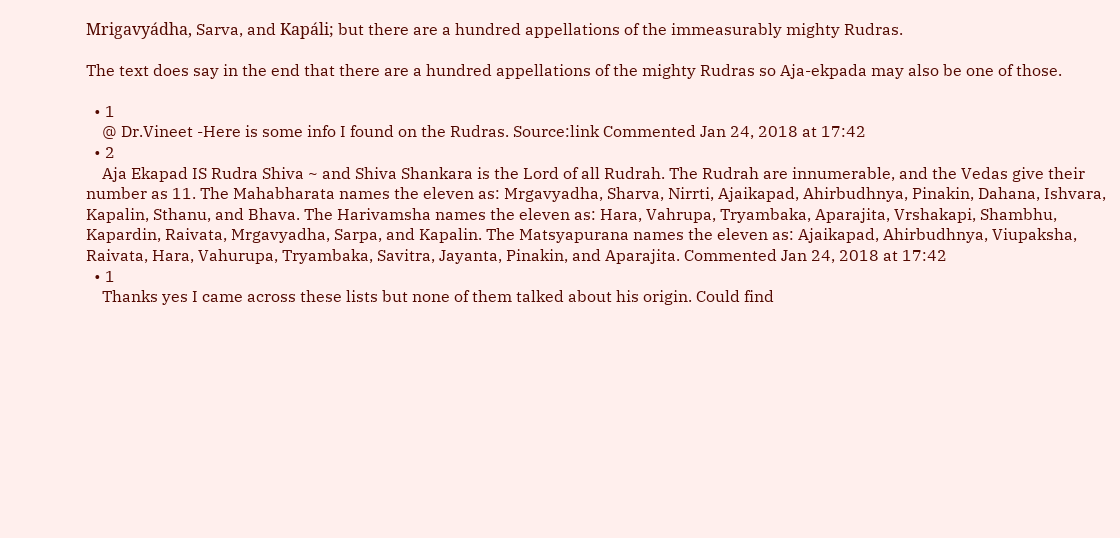Mrigavyádha, Sarva, and Kapáli; but there are a hundred appellations of the immeasurably mighty Rudras.

The text does say in the end that there are a hundred appellations of the mighty Rudras so Aja-ekpada may also be one of those.

  • 1
    @ Dr.Vineet -Here is some info I found on the Rudras. Source:link Commented Jan 24, 2018 at 17:42
  • 2
    Aja Ekapad IS Rudra Shiva ~ and Shiva Shankara is the Lord of all Rudrah. The Rudrah are innumerable, and the Vedas give their number as 11. The Mahabharata names the eleven as: Mrgavyadha, Sharva, Nirrti, Ajaikapad, Ahirbudhnya, Pinakin, Dahana, Ishvara, Kapalin, Sthanu, and Bhava. The Harivamsha names the eleven as: Hara, Vahrupa, Tryambaka, Aparajita, Vrshakapi, Shambhu, Kapardin, Raivata, Mrgavyadha, Sarpa, and Kapalin. The Matsyapurana names the eleven as: Ajaikapad, Ahirbudhnya, Viupaksha, Raivata, Hara, Vahurupa, Tryambaka, Savitra, Jayanta, Pinakin, and Aparajita. Commented Jan 24, 2018 at 17:42
  • 1
    Thanks yes I came across these lists but none of them talked about his origin. Could find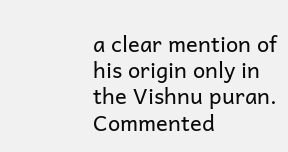a clear mention of his origin only in the Vishnu puran. Commented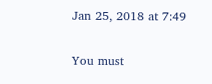Jan 25, 2018 at 7:49

You must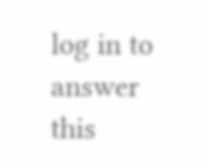log in to answer this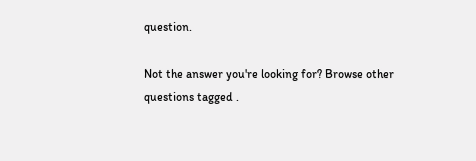question.

Not the answer you're looking for? Browse other questions tagged .